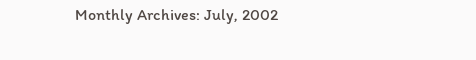Monthly Archives: July, 2002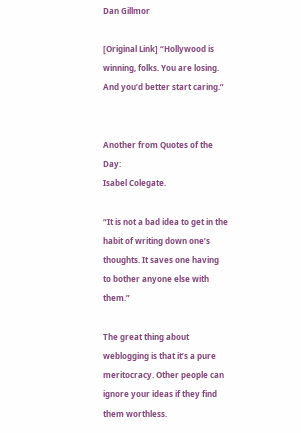Dan Gillmor

[Original Link] “Hollywood is winning, folks. You are losing. And you’d better start caring.”


Another from Quotes of the Day:
Isabel Colegate.

“It is not a bad idea to get in the habit of writing down one’s thoughts. It saves one having to bother anyone else with them.”

The great thing about weblogging is that it’s a pure meritocracy. Other people can ignore your ideas if they find them worthless.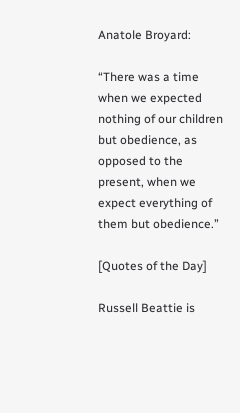Anatole Broyard:

“There was a time when we expected nothing of our children but obedience, as opposed to the present, when we expect everything of them but obedience.”

[Quotes of the Day]

Russell Beattie is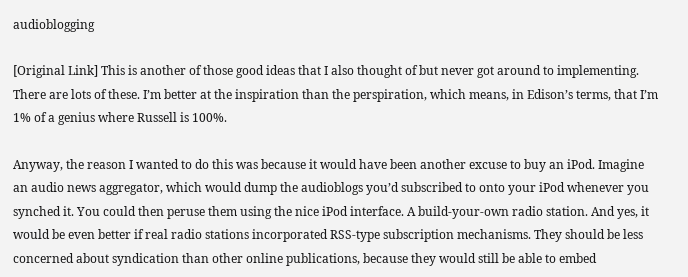audioblogging

[Original Link] This is another of those good ideas that I also thought of but never got around to implementing. There are lots of these. I’m better at the inspiration than the perspiration, which means, in Edison’s terms, that I’m 1% of a genius where Russell is 100%.

Anyway, the reason I wanted to do this was because it would have been another excuse to buy an iPod. Imagine an audio news aggregator, which would dump the audioblogs you’d subscribed to onto your iPod whenever you synched it. You could then peruse them using the nice iPod interface. A build-your-own radio station. And yes, it would be even better if real radio stations incorporated RSS-type subscription mechanisms. They should be less concerned about syndication than other online publications, because they would still be able to embed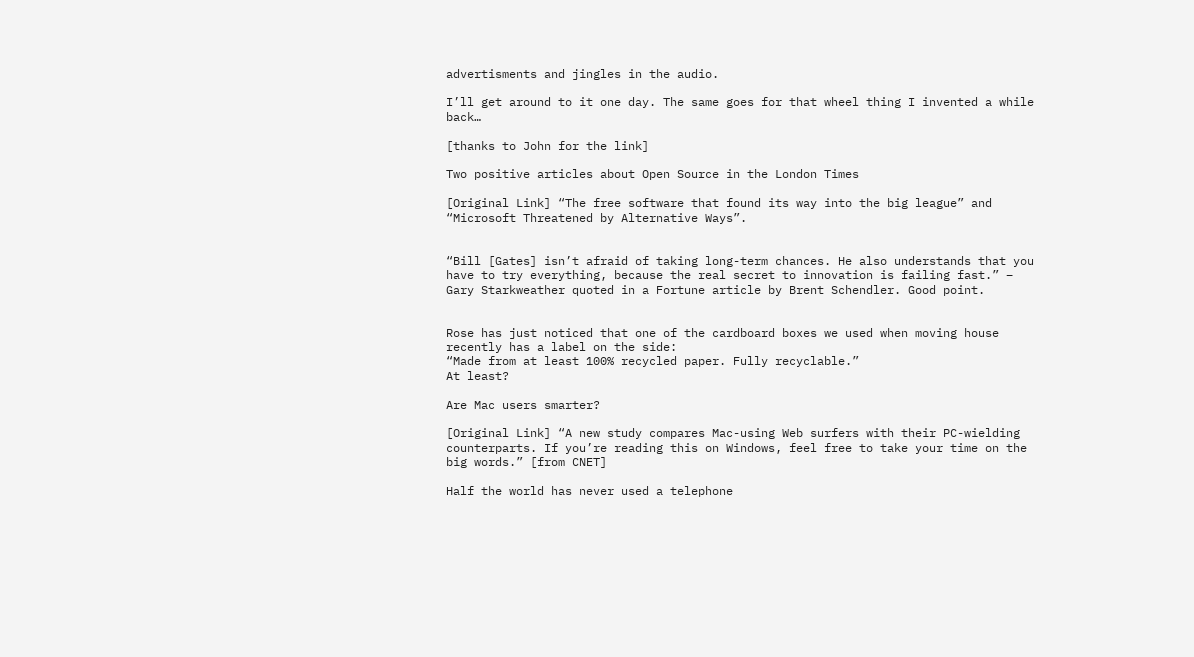advertisments and jingles in the audio.

I’ll get around to it one day. The same goes for that wheel thing I invented a while back…

[thanks to John for the link]

Two positive articles about Open Source in the London Times

[Original Link] “The free software that found its way into the big league” and “Microsoft Threatened by Alternative Ways”.


“Bill [Gates] isn’t afraid of taking long-term chances. He also understands that you have to try everything, because the real secret to innovation is failing fast.” – Gary Starkweather quoted in a Fortune article by Brent Schendler. Good point.


Rose has just noticed that one of the cardboard boxes we used when moving house recently has a label on the side:
“Made from at least 100% recycled paper. Fully recyclable.”
At least?

Are Mac users smarter?

[Original Link] “A new study compares Mac-using Web surfers with their PC-wielding counterparts. If you’re reading this on Windows, feel free to take your time on the big words.” [from CNET]

Half the world has never used a telephone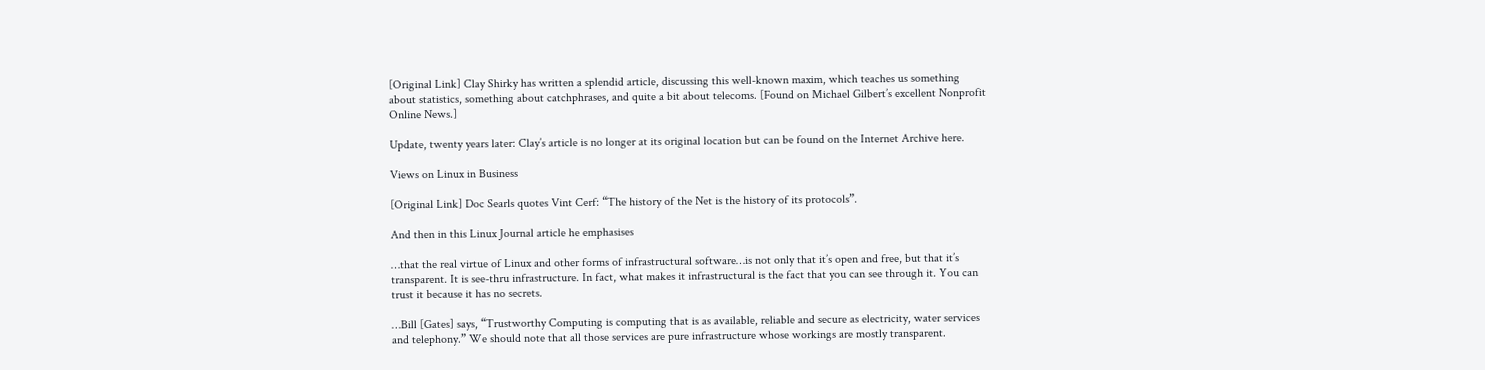[Original Link] Clay Shirky has written a splendid article, discussing this well-known maxim, which teaches us something about statistics, something about catchphrases, and quite a bit about telecoms. [Found on Michael Gilbert’s excellent Nonprofit Online News.]

Update, twenty years later: Clay’s article is no longer at its original location but can be found on the Internet Archive here.

Views on Linux in Business

[Original Link] Doc Searls quotes Vint Cerf: “The history of the Net is the history of its protocols”.

And then in this Linux Journal article he emphasises

…that the real virtue of Linux and other forms of infrastructural software…is not only that it’s open and free, but that it’s transparent. It is see-thru infrastructure. In fact, what makes it infrastructural is the fact that you can see through it. You can trust it because it has no secrets.

…Bill [Gates] says, “Trustworthy Computing is computing that is as available, reliable and secure as electricity, water services and telephony.” We should note that all those services are pure infrastructure whose workings are mostly transparent.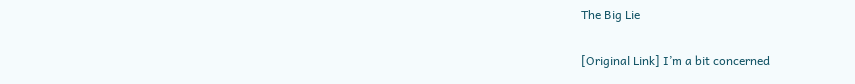The Big Lie

[Original Link] I’m a bit concerned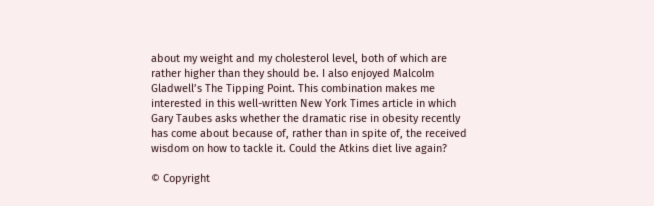about my weight and my cholesterol level, both of which are rather higher than they should be. I also enjoyed Malcolm Gladwell’s The Tipping Point. This combination makes me interested in this well-written New York Times article in which Gary Taubes asks whether the dramatic rise in obesity recently has come about because of, rather than in spite of, the received wisdom on how to tackle it. Could the Atkins diet live again?

© Copyright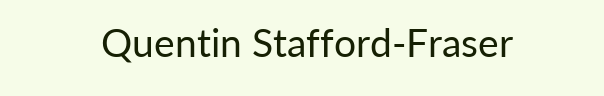Quentin Stafford-Fraser